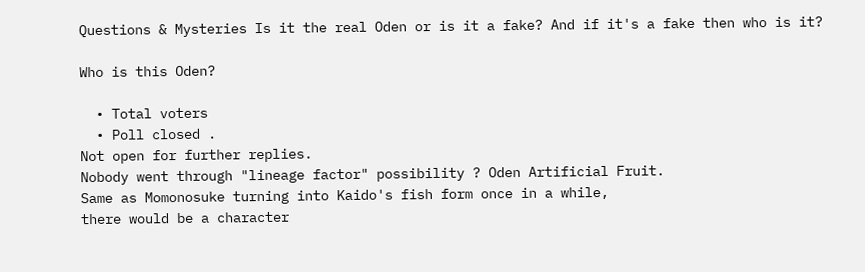Questions & Mysteries Is it the real Oden or is it a fake? And if it's a fake then who is it?

Who is this Oden?

  • Total voters
  • Poll closed .
Not open for further replies.
Nobody went through "lineage factor" possibility ? Oden Artificial Fruit.
Same as Momonosuke turning into Kaido's fish form once in a while,
there would be a character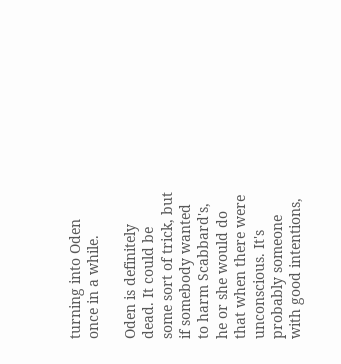turning into Oden once in a while.

Oden is definitely dead. It could be some sort of trick, but if somebody wanted to harm Scabbard's, he or she would do that when there were unconscious. It's probably someone with good intentions,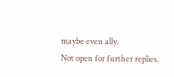maybe even ally.
Not open for further replies.